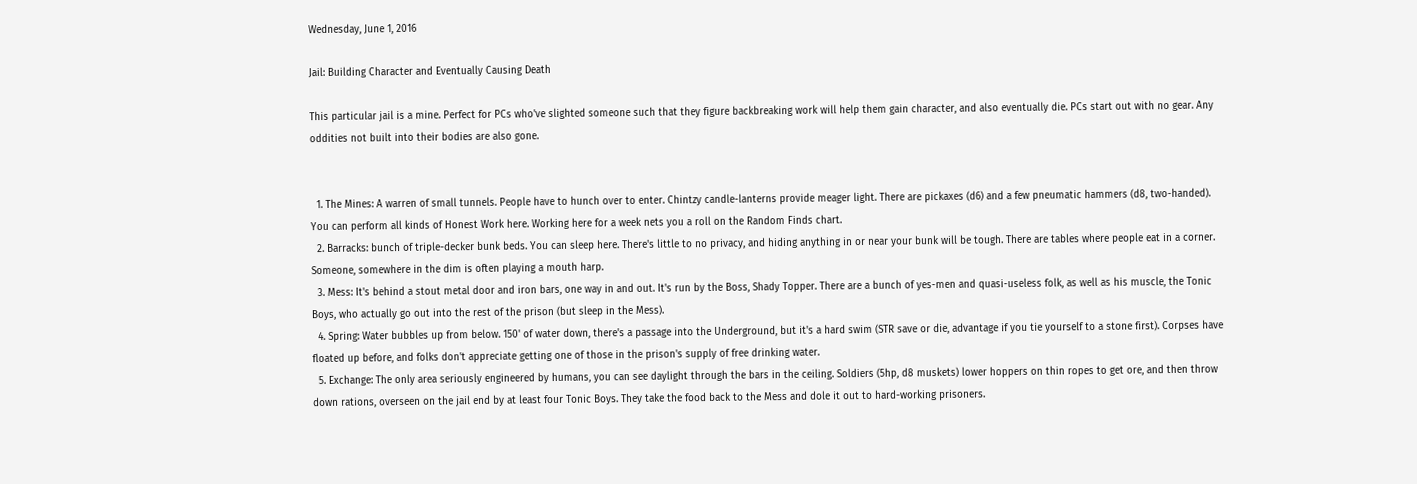Wednesday, June 1, 2016

Jail: Building Character and Eventually Causing Death

This particular jail is a mine. Perfect for PCs who've slighted someone such that they figure backbreaking work will help them gain character, and also eventually die. PCs start out with no gear. Any oddities not built into their bodies are also gone.


  1. The Mines: A warren of small tunnels. People have to hunch over to enter. Chintzy candle-lanterns provide meager light. There are pickaxes (d6) and a few pneumatic hammers (d8, two-handed). You can perform all kinds of Honest Work here. Working here for a week nets you a roll on the Random Finds chart.
  2. Barracks: bunch of triple-decker bunk beds. You can sleep here. There's little to no privacy, and hiding anything in or near your bunk will be tough. There are tables where people eat in a corner. Someone, somewhere in the dim is often playing a mouth harp.
  3. Mess: It's behind a stout metal door and iron bars, one way in and out. It's run by the Boss, Shady Topper. There are a bunch of yes-men and quasi-useless folk, as well as his muscle, the Tonic Boys, who actually go out into the rest of the prison (but sleep in the Mess).
  4. Spring: Water bubbles up from below. 150' of water down, there's a passage into the Underground, but it's a hard swim (STR save or die, advantage if you tie yourself to a stone first). Corpses have floated up before, and folks don't appreciate getting one of those in the prison's supply of free drinking water.
  5. Exchange: The only area seriously engineered by humans, you can see daylight through the bars in the ceiling. Soldiers (5hp, d8 muskets) lower hoppers on thin ropes to get ore, and then throw down rations, overseen on the jail end by at least four Tonic Boys. They take the food back to the Mess and dole it out to hard-working prisoners.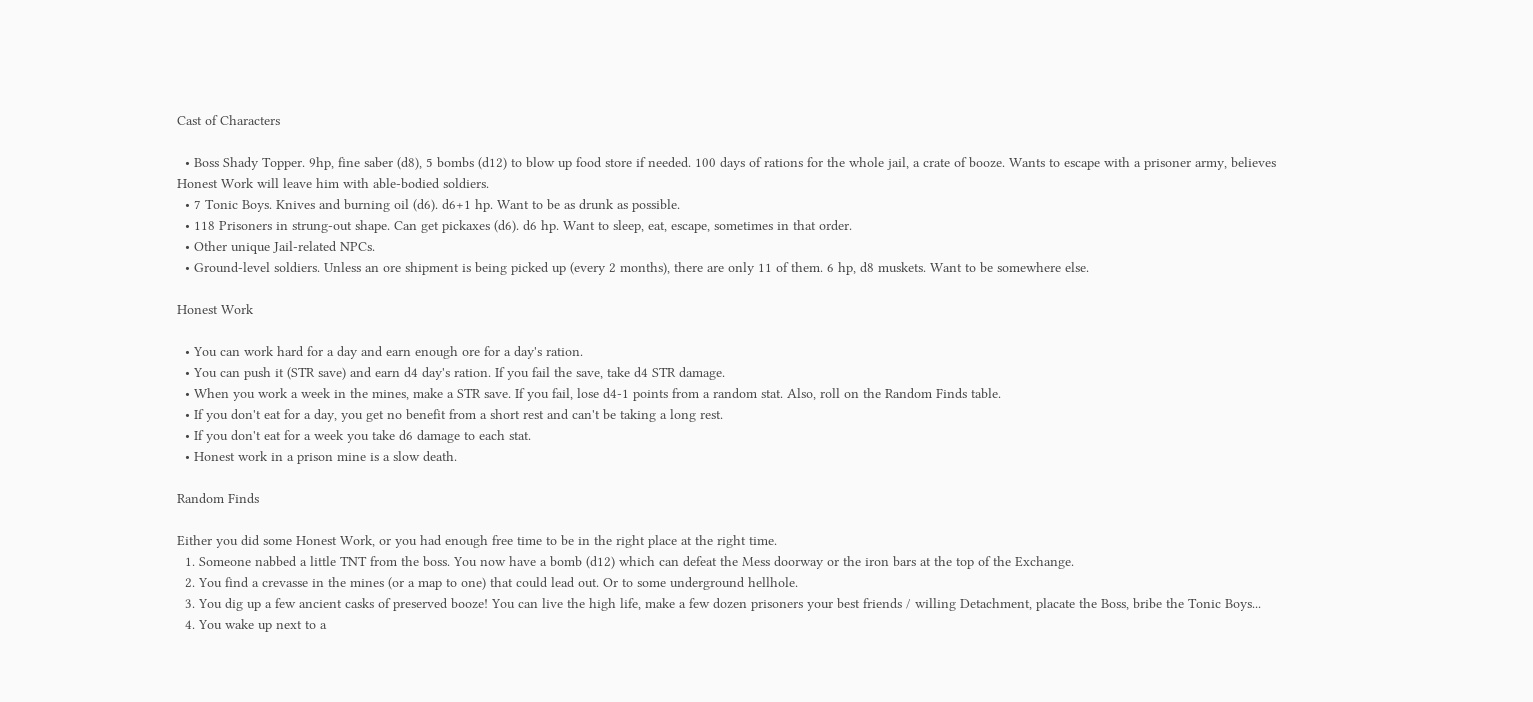Cast of Characters

  • Boss Shady Topper. 9hp, fine saber (d8), 5 bombs (d12) to blow up food store if needed. 100 days of rations for the whole jail, a crate of booze. Wants to escape with a prisoner army, believes Honest Work will leave him with able-bodied soldiers.
  • 7 Tonic Boys. Knives and burning oil (d6). d6+1 hp. Want to be as drunk as possible.
  • 118 Prisoners in strung-out shape. Can get pickaxes (d6). d6 hp. Want to sleep, eat, escape, sometimes in that order.
  • Other unique Jail-related NPCs.
  • Ground-level soldiers. Unless an ore shipment is being picked up (every 2 months), there are only 11 of them. 6 hp, d8 muskets. Want to be somewhere else.

Honest Work

  • You can work hard for a day and earn enough ore for a day's ration.
  • You can push it (STR save) and earn d4 day's ration. If you fail the save, take d4 STR damage.
  • When you work a week in the mines, make a STR save. If you fail, lose d4-1 points from a random stat. Also, roll on the Random Finds table.
  • If you don't eat for a day, you get no benefit from a short rest and can't be taking a long rest.
  • If you don't eat for a week you take d6 damage to each stat.
  • Honest work in a prison mine is a slow death.

Random Finds

Either you did some Honest Work, or you had enough free time to be in the right place at the right time.
  1. Someone nabbed a little TNT from the boss. You now have a bomb (d12) which can defeat the Mess doorway or the iron bars at the top of the Exchange.
  2. You find a crevasse in the mines (or a map to one) that could lead out. Or to some underground hellhole.
  3. You dig up a few ancient casks of preserved booze! You can live the high life, make a few dozen prisoners your best friends / willing Detachment, placate the Boss, bribe the Tonic Boys...
  4. You wake up next to a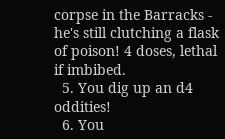corpse in the Barracks - he's still clutching a flask of poison! 4 doses, lethal if imbibed.
  5. You dig up an d4 oddities!
  6. You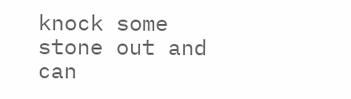knock some stone out and can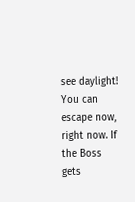see daylight! You can escape now, right now. If the Boss gets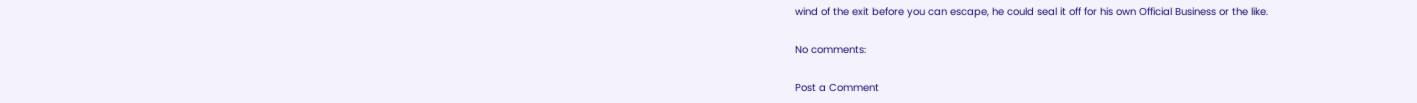wind of the exit before you can escape, he could seal it off for his own Official Business or the like.

No comments:

Post a Comment